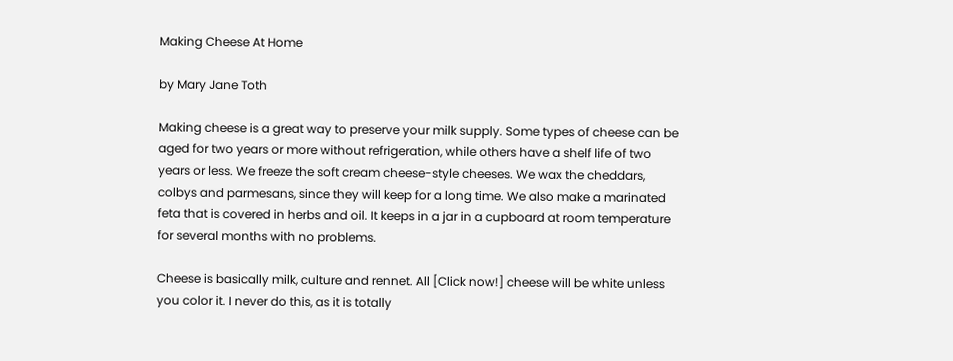Making Cheese At Home

by Mary Jane Toth

Making cheese is a great way to preserve your milk supply. Some types of cheese can be aged for two years or more without refrigeration, while others have a shelf life of two years or less. We freeze the soft cream cheese-style cheeses. We wax the cheddars, colbys and parmesans, since they will keep for a long time. We also make a marinated feta that is covered in herbs and oil. It keeps in a jar in a cupboard at room temperature for several months with no problems.

Cheese is basically milk, culture and rennet. All [Click now!] cheese will be white unless you color it. I never do this, as it is totally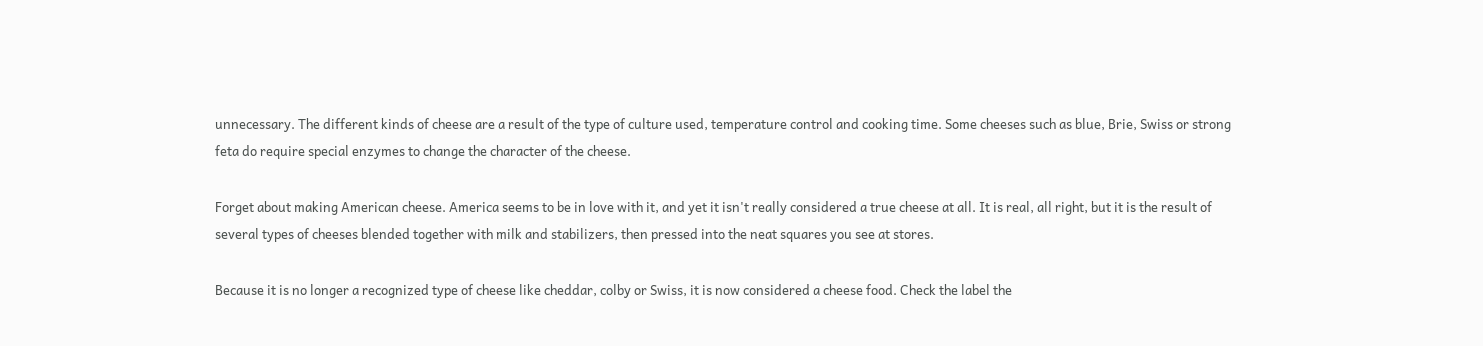unnecessary. The different kinds of cheese are a result of the type of culture used, temperature control and cooking time. Some cheeses such as blue, Brie, Swiss or strong feta do require special enzymes to change the character of the cheese.

Forget about making American cheese. America seems to be in love with it, and yet it isn't really considered a true cheese at all. It is real, all right, but it is the result of several types of cheeses blended together with milk and stabilizers, then pressed into the neat squares you see at stores.

Because it is no longer a recognized type of cheese like cheddar, colby or Swiss, it is now considered a cheese food. Check the label the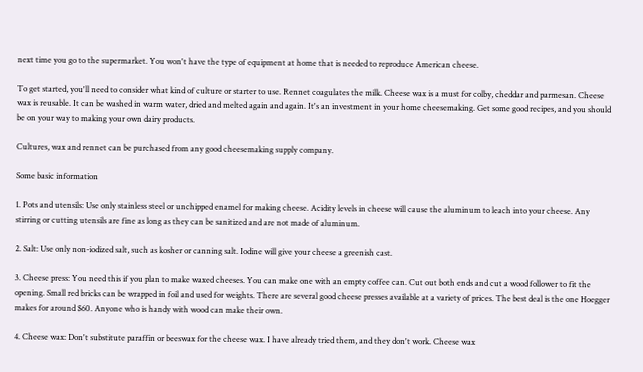next time you go to the supermarket. You won't have the type of equipment at home that is needed to reproduce American cheese.

To get started, you'll need to consider what kind of culture or starter to use. Rennet coagulates the milk. Cheese wax is a must for colby, cheddar and parmesan. Cheese wax is reusable. It can be washed in warm water, dried and melted again and again. It's an investment in your home cheesemaking. Get some good recipes, and you should be on your way to making your own dairy products.

Cultures, wax and rennet can be purchased from any good cheesemaking supply company.

Some basic information

1. Pots and utensils: Use only stainless steel or unchipped enamel for making cheese. Acidity levels in cheese will cause the aluminum to leach into your cheese. Any stirring or cutting utensils are fine as long as they can be sanitized and are not made of aluminum.

2. Salt: Use only non-iodized salt, such as kosher or canning salt. Iodine will give your cheese a greenish cast.

3. Cheese press: You need this if you plan to make waxed cheeses. You can make one with an empty coffee can. Cut out both ends and cut a wood follower to fit the opening. Small red bricks can be wrapped in foil and used for weights. There are several good cheese presses available at a variety of prices. The best deal is the one Hoegger makes for around $60. Anyone who is handy with wood can make their own.

4. Cheese wax: Don't substitute paraffin or beeswax for the cheese wax. I have already tried them, and they don't work. Cheese wax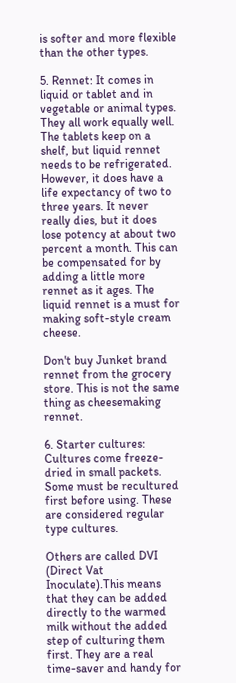is softer and more flexible than the other types.

5. Rennet: It comes in liquid or tablet and in vegetable or animal types. They all work equally well. The tablets keep on a shelf, but liquid rennet needs to be refrigerated. However, it does have a life expectancy of two to three years. It never really dies, but it does lose potency at about two percent a month. This can be compensated for by adding a little more rennet as it ages. The liquid rennet is a must for making soft-style cream cheese.

Don't buy Junket brand rennet from the grocery store. This is not the same thing as cheesemaking rennet.

6. Starter cultures: Cultures come freeze-dried in small packets. Some must be recultured first before using. These are considered regular type cultures.

Others are called DVI (Direct Vat Inoculate).This means that they can be added directly to the warmed milk without the added step of culturing them first. They are a real time-saver and handy for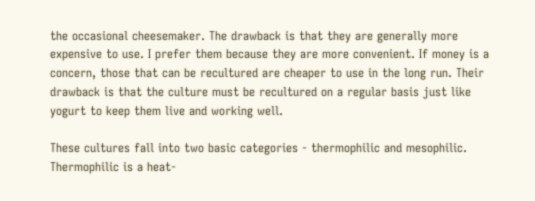the occasional cheesemaker. The drawback is that they are generally more expensive to use. I prefer them because they are more convenient. If money is a concern, those that can be recultured are cheaper to use in the long run. Their drawback is that the culture must be recultured on a regular basis just like yogurt to keep them live and working well.

These cultures fall into two basic categories - thermophilic and mesophilic. Thermophilic is a heat-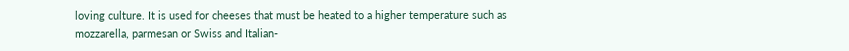loving culture. It is used for cheeses that must be heated to a higher temperature such as mozzarella, parmesan or Swiss and Italian-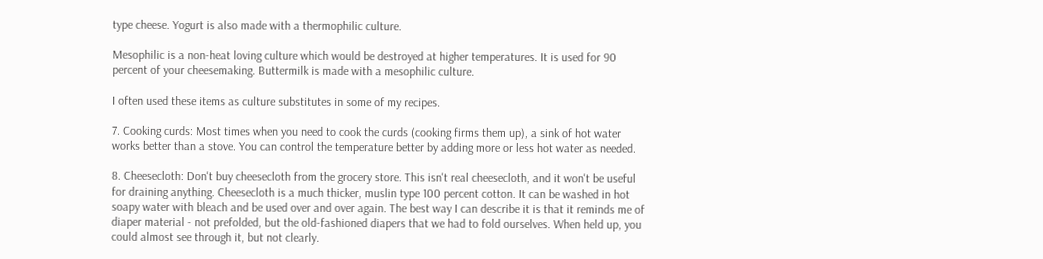type cheese. Yogurt is also made with a thermophilic culture.

Mesophilic is a non-heat loving culture which would be destroyed at higher temperatures. It is used for 90 percent of your cheesemaking. Buttermilk is made with a mesophilic culture.

I often used these items as culture substitutes in some of my recipes.

7. Cooking curds: Most times when you need to cook the curds (cooking firms them up), a sink of hot water works better than a stove. You can control the temperature better by adding more or less hot water as needed.

8. Cheesecloth: Don't buy cheesecloth from the grocery store. This isn't real cheesecloth, and it won't be useful for draining anything. Cheesecloth is a much thicker, muslin type 100 percent cotton. It can be washed in hot soapy water with bleach and be used over and over again. The best way I can describe it is that it reminds me of diaper material - not prefolded, but the old-fashioned diapers that we had to fold ourselves. When held up, you could almost see through it, but not clearly.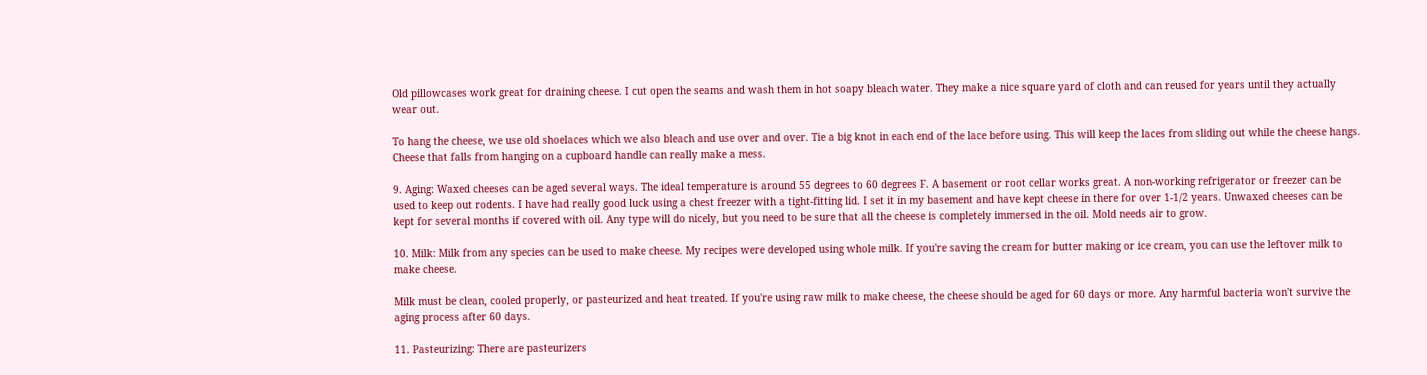Old pillowcases work great for draining cheese. I cut open the seams and wash them in hot soapy bleach water. They make a nice square yard of cloth and can reused for years until they actually wear out.

To hang the cheese, we use old shoelaces which we also bleach and use over and over. Tie a big knot in each end of the lace before using. This will keep the laces from sliding out while the cheese hangs. Cheese that falls from hanging on a cupboard handle can really make a mess.

9. Aging: Waxed cheeses can be aged several ways. The ideal temperature is around 55 degrees to 60 degrees F. A basement or root cellar works great. A non-working refrigerator or freezer can be used to keep out rodents. I have had really good luck using a chest freezer with a tight-fitting lid. I set it in my basement and have kept cheese in there for over 1-1/2 years. Unwaxed cheeses can be kept for several months if covered with oil. Any type will do nicely, but you need to be sure that all the cheese is completely immersed in the oil. Mold needs air to grow.

10. Milk: Milk from any species can be used to make cheese. My recipes were developed using whole milk. If you're saving the cream for butter making or ice cream, you can use the leftover milk to make cheese.

Milk must be clean, cooled properly, or pasteurized and heat treated. If you're using raw milk to make cheese, the cheese should be aged for 60 days or more. Any harmful bacteria won't survive the aging process after 60 days.

11. Pasteurizing: There are pasteurizers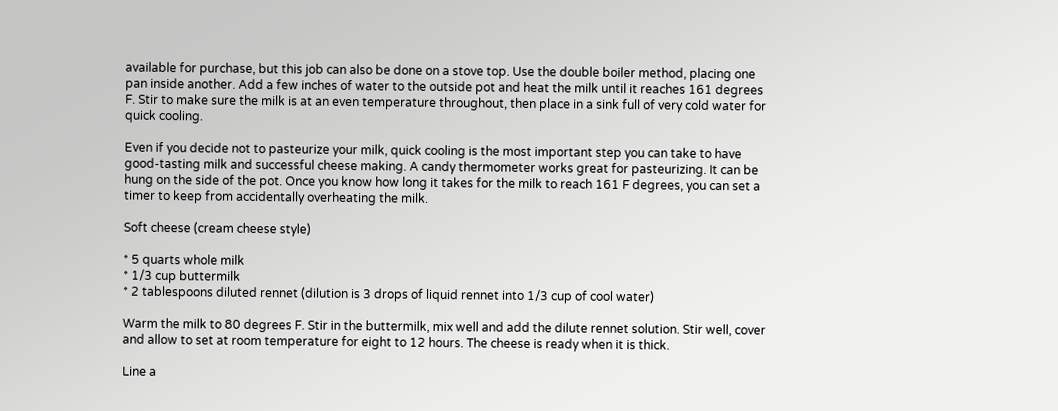available for purchase, but this job can also be done on a stove top. Use the double boiler method, placing one pan inside another. Add a few inches of water to the outside pot and heat the milk until it reaches 161 degrees F. Stir to make sure the milk is at an even temperature throughout, then place in a sink full of very cold water for quick cooling.

Even if you decide not to pasteurize your milk, quick cooling is the most important step you can take to have good-tasting milk and successful cheese making. A candy thermometer works great for pasteurizing. It can be hung on the side of the pot. Once you know how long it takes for the milk to reach 161 F degrees, you can set a timer to keep from accidentally overheating the milk.

Soft cheese (cream cheese style)

* 5 quarts whole milk
* 1/3 cup buttermilk
* 2 tablespoons diluted rennet (dilution is 3 drops of liquid rennet into 1/3 cup of cool water)

Warm the milk to 80 degrees F. Stir in the buttermilk, mix well and add the dilute rennet solution. Stir well, cover and allow to set at room temperature for eight to 12 hours. The cheese is ready when it is thick.

Line a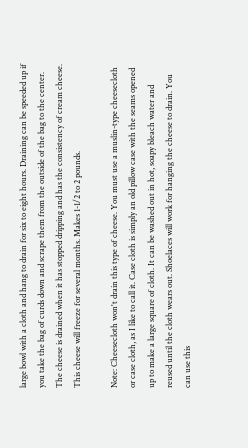large bowl with a cloth and hang to drain for six to eight hours. Draining can be speeded up if you take the bag of curds down and scrape them from the outside of the bag to the center. The cheese is drained when it has stopped dripping and has the consistency of cream cheese. This cheese will freeze for several months. Makes 1-1/2 to 2 pounds.

Note: Cheesecloth won't drain this type of cheese. You must use a muslin-type cheesecloth or case cloth, as I like to call it. Case cloth is simply an old pillow case with the seams opened up to make a large square of cloth. It can be washed out in hot, soapy bleach water and reused until the cloth wears out. Shoelaces will work for hanging the cheese to drain. You can use this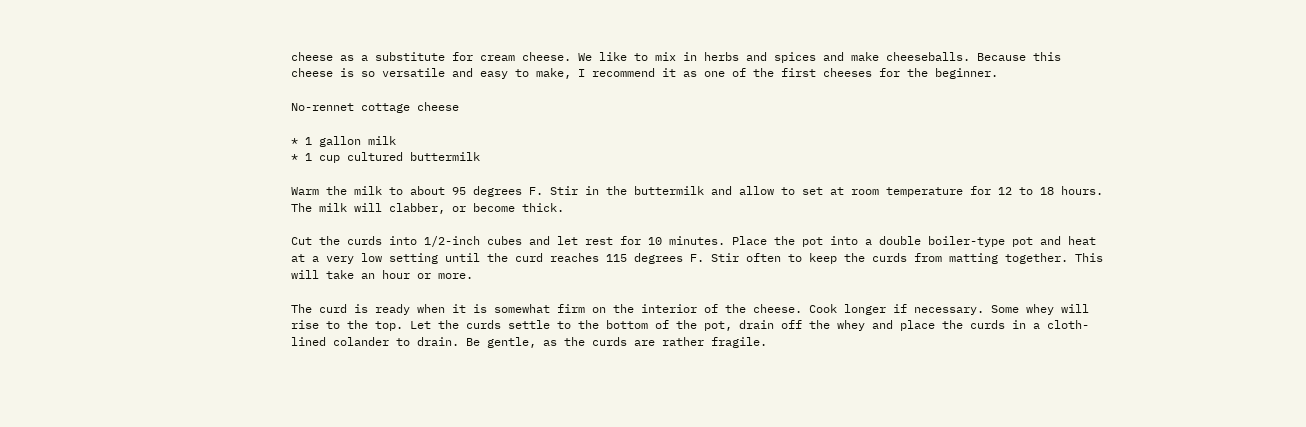cheese as a substitute for cream cheese. We like to mix in herbs and spices and make cheeseballs. Because this cheese is so versatile and easy to make, I recommend it as one of the first cheeses for the beginner.

No-rennet cottage cheese

* 1 gallon milk
* 1 cup cultured buttermilk

Warm the milk to about 95 degrees F. Stir in the buttermilk and allow to set at room temperature for 12 to 18 hours. The milk will clabber, or become thick.

Cut the curds into 1/2-inch cubes and let rest for 10 minutes. Place the pot into a double boiler-type pot and heat at a very low setting until the curd reaches 115 degrees F. Stir often to keep the curds from matting together. This will take an hour or more.

The curd is ready when it is somewhat firm on the interior of the cheese. Cook longer if necessary. Some whey will rise to the top. Let the curds settle to the bottom of the pot, drain off the whey and place the curds in a cloth-lined colander to drain. Be gentle, as the curds are rather fragile.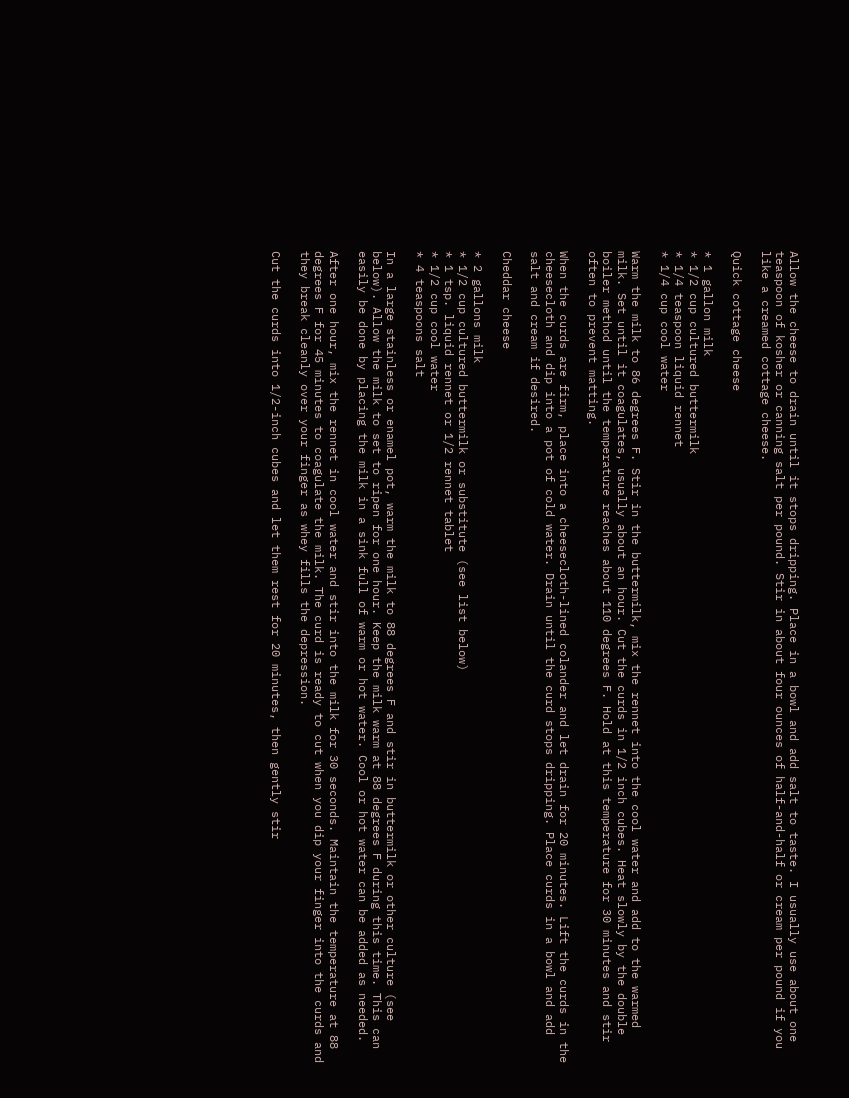Allow the cheese to drain until it stops dripping. Place in a bowl and add salt to taste. I usually use about one teaspoon of kosher or canning salt per pound. Stir in about four ounces of half-and-half or cream per pound if you like a creamed cottage cheese.

Quick cottage cheese

* 1 gallon milk
* 1/2 cup cultured buttermilk
* 1/4 teaspoon liquid rennet
* 1/4 cup cool water

Warm the milk to 86 degrees F. Stir in the buttermilk, mix the rennet into the cool water and add to the warmed milk. Set until it coagulates, usually about an hour. Cut the curds in 1/2 inch cubes. Heat slowly by the double boiler method until the temperature reaches about 110 degrees F. Hold at this temperature for 30 minutes and stir often to prevent matting.

When the curds are firm, place into a cheesecloth-lined colander and let drain for 20 minutes. Lift the curds in the cheesecloth and dip into a pot of cold water. Drain until the curd stops dripping. Place curds in a bowl and add salt and cream if desired.

Cheddar cheese

* 2 gallons milk
* 1/2 cup cultured buttermilk or substitute (see list below)
* 1 tsp. liquid rennet or 1/2 rennet tablet
* 1/2 cup cool water
* 4 teaspoons salt

In a large stainless or enamel pot, warm the milk to 88 degrees F and stir in buttermilk or other culture (see below). Allow the milk to set to ripen for one hour. Keep the milk warm at 88 degrees F during this time. This can easily be done by placing the milk in a sink full of warm or hot water. Cool or hot water can be added as needed.

After one hour, mix the rennet in cool water and stir into the milk for 30 seconds. Maintain the temperature at 88 degrees F for 45 minutes to coagulate the milk. The curd is ready to cut when you dip your finger into the curds and they break cleanly over your finger as whey fills the depression.

Cut the curds into 1/2-inch cubes and let them rest for 20 minutes, then gently stir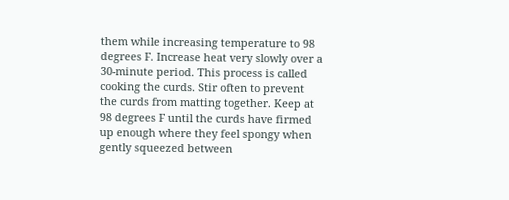them while increasing temperature to 98 degrees F. Increase heat very slowly over a 30-minute period. This process is called cooking the curds. Stir often to prevent the curds from matting together. Keep at 98 degrees F until the curds have firmed up enough where they feel spongy when gently squeezed between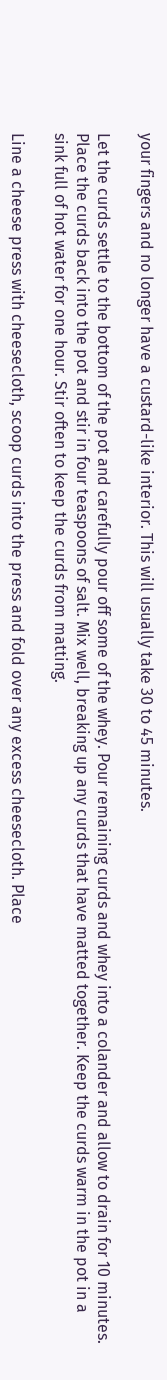your fingers and no longer have a custard-like interior. This will usually take 30 to 45 minutes.

Let the curds settle to the bottom of the pot and carefully pour off some of the whey. Pour remaining curds and whey into a colander and allow to drain for 10 minutes. Place the curds back into the pot and stir in four teaspoons of salt. Mix well, breaking up any curds that have matted together. Keep the curds warm in the pot in a sink full of hot water for one hour. Stir often to keep the curds from matting.

Line a cheese press with cheesecloth, scoop curds into the press and fold over any excess cheesecloth. Place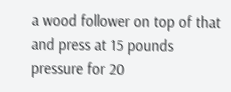a wood follower on top of that and press at 15 pounds pressure for 20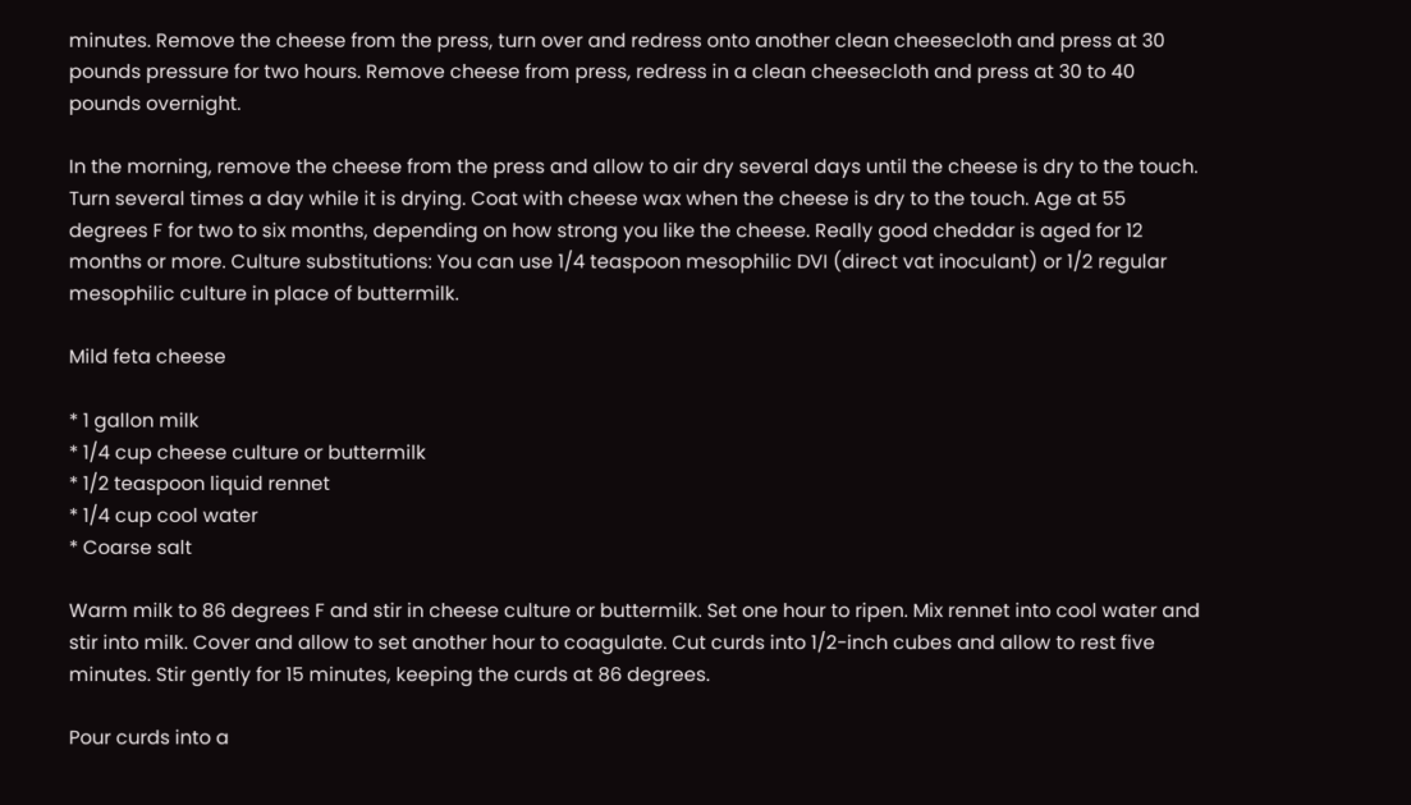minutes. Remove the cheese from the press, turn over and redress onto another clean cheesecloth and press at 30 pounds pressure for two hours. Remove cheese from press, redress in a clean cheesecloth and press at 30 to 40 pounds overnight.

In the morning, remove the cheese from the press and allow to air dry several days until the cheese is dry to the touch. Turn several times a day while it is drying. Coat with cheese wax when the cheese is dry to the touch. Age at 55 degrees F for two to six months, depending on how strong you like the cheese. Really good cheddar is aged for 12 months or more. Culture substitutions: You can use 1/4 teaspoon mesophilic DVI (direct vat inoculant) or 1/2 regular mesophilic culture in place of buttermilk.

Mild feta cheese

* 1 gallon milk
* 1/4 cup cheese culture or buttermilk
* 1/2 teaspoon liquid rennet
* 1/4 cup cool water
* Coarse salt

Warm milk to 86 degrees F and stir in cheese culture or buttermilk. Set one hour to ripen. Mix rennet into cool water and stir into milk. Cover and allow to set another hour to coagulate. Cut curds into 1/2-inch cubes and allow to rest five minutes. Stir gently for 15 minutes, keeping the curds at 86 degrees.

Pour curds into a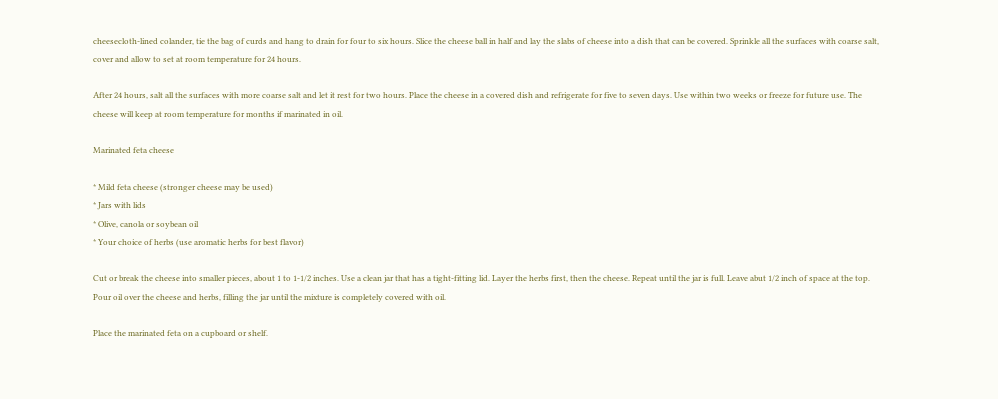cheesecloth-lined colander, tie the bag of curds and hang to drain for four to six hours. Slice the cheese ball in half and lay the slabs of cheese into a dish that can be covered. Sprinkle all the surfaces with coarse salt, cover and allow to set at room temperature for 24 hours.

After 24 hours, salt all the surfaces with more coarse salt and let it rest for two hours. Place the cheese in a covered dish and refrigerate for five to seven days. Use within two weeks or freeze for future use. The cheese will keep at room temperature for months if marinated in oil.

Marinated feta cheese

* Mild feta cheese (stronger cheese may be used)
* Jars with lids
* Olive, canola or soybean oil
* Your choice of herbs (use aromatic herbs for best flavor)

Cut or break the cheese into smaller pieces, about 1 to 1-1/2 inches. Use a clean jar that has a tight-fitting lid. Layer the herbs first, then the cheese. Repeat until the jar is full. Leave abut 1/2 inch of space at the top. Pour oil over the cheese and herbs, filling the jar until the mixture is completely covered with oil.

Place the marinated feta on a cupboard or shelf.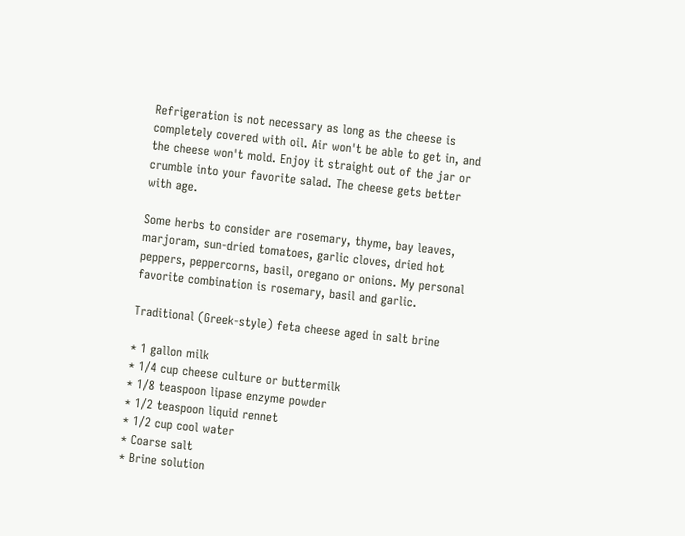Refrigeration is not necessary as long as the cheese is completely covered with oil. Air won't be able to get in, and the cheese won't mold. Enjoy it straight out of the jar or crumble into your favorite salad. The cheese gets better with age.

Some herbs to consider are rosemary, thyme, bay leaves, marjoram, sun-dried tomatoes, garlic cloves, dried hot peppers, peppercorns, basil, oregano or onions. My personal favorite combination is rosemary, basil and garlic.

Traditional (Greek-style) feta cheese aged in salt brine

* 1 gallon milk
* 1/4 cup cheese culture or buttermilk
* 1/8 teaspoon lipase enzyme powder
* 1/2 teaspoon liquid rennet
* 1/2 cup cool water
* Coarse salt
* Brine solution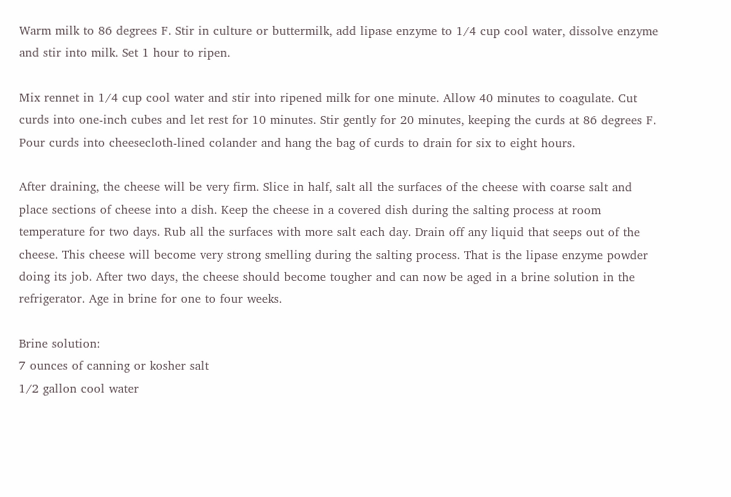Warm milk to 86 degrees F. Stir in culture or buttermilk, add lipase enzyme to 1/4 cup cool water, dissolve enzyme and stir into milk. Set 1 hour to ripen.

Mix rennet in 1/4 cup cool water and stir into ripened milk for one minute. Allow 40 minutes to coagulate. Cut curds into one-inch cubes and let rest for 10 minutes. Stir gently for 20 minutes, keeping the curds at 86 degrees F. Pour curds into cheesecloth-lined colander and hang the bag of curds to drain for six to eight hours.

After draining, the cheese will be very firm. Slice in half, salt all the surfaces of the cheese with coarse salt and place sections of cheese into a dish. Keep the cheese in a covered dish during the salting process at room temperature for two days. Rub all the surfaces with more salt each day. Drain off any liquid that seeps out of the cheese. This cheese will become very strong smelling during the salting process. That is the lipase enzyme powder doing its job. After two days, the cheese should become tougher and can now be aged in a brine solution in the refrigerator. Age in brine for one to four weeks.

Brine solution:
7 ounces of canning or kosher salt
1/2 gallon cool water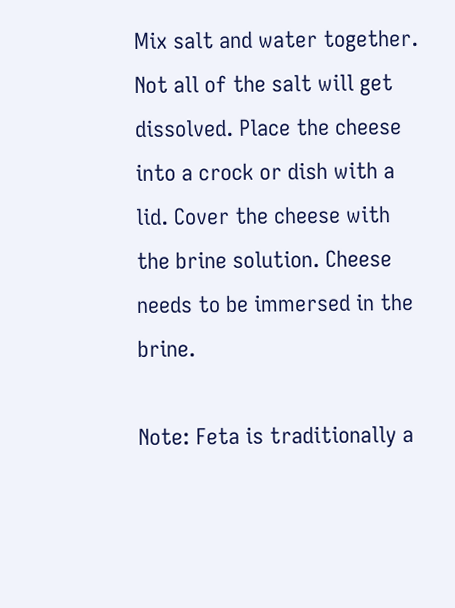Mix salt and water together. Not all of the salt will get dissolved. Place the cheese into a crock or dish with a lid. Cover the cheese with the brine solution. Cheese needs to be immersed in the brine.

Note: Feta is traditionally a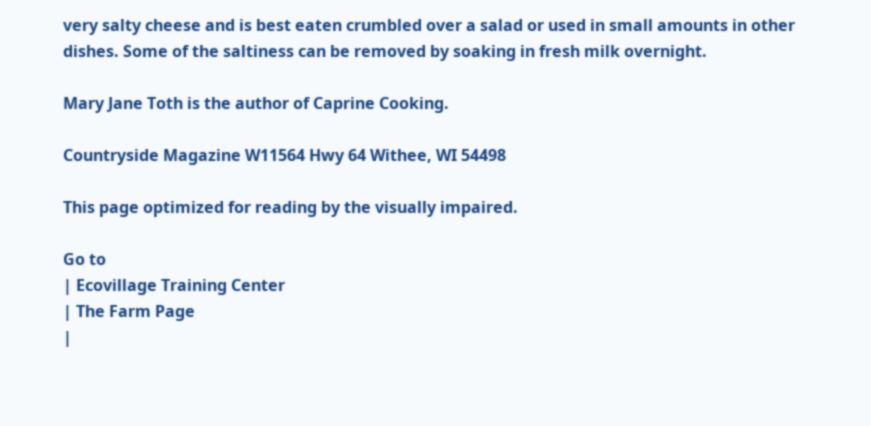very salty cheese and is best eaten crumbled over a salad or used in small amounts in other dishes. Some of the saltiness can be removed by soaking in fresh milk overnight.

Mary Jane Toth is the author of Caprine Cooking.

Countryside Magazine W11564 Hwy 64 Withee, WI 54498

This page optimized for reading by the visually impaired.

Go to
| Ecovillage Training Center
| The Farm Page
|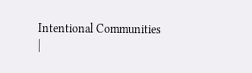Intentional Communities
|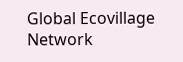Global Ecovillage Network